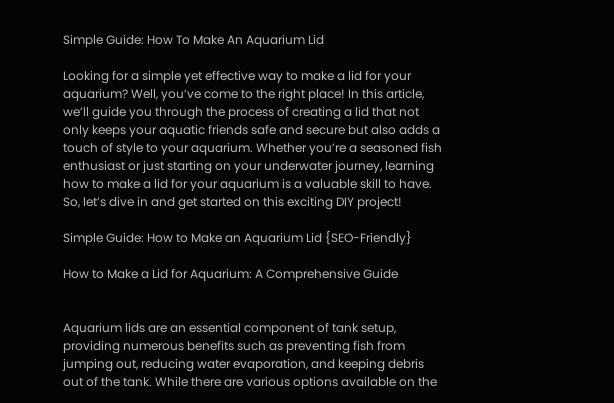Simple Guide: How To Make An Aquarium Lid

Looking for a simple yet effective way to make a lid for your aquarium? Well, you’ve come to the right place! In this article, we’ll guide you through the process of creating a lid that not only keeps your aquatic friends safe and secure but also adds a touch of style to your aquarium. Whether you’re a seasoned fish enthusiast or just starting on your underwater journey, learning how to make a lid for your aquarium is a valuable skill to have. So, let’s dive in and get started on this exciting DIY project!

Simple Guide: How to Make an Aquarium Lid {SEO-Friendly}

How to Make a Lid for Aquarium: A Comprehensive Guide


Aquarium lids are an essential component of tank setup, providing numerous benefits such as preventing fish from jumping out, reducing water evaporation, and keeping debris out of the tank. While there are various options available on the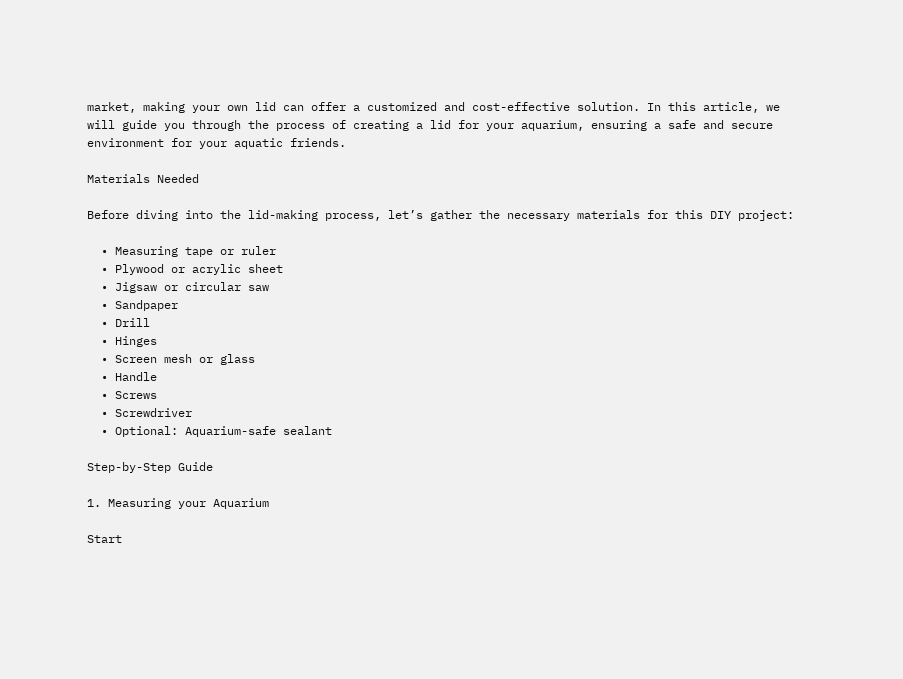market, making your own lid can offer a customized and cost-effective solution. In this article, we will guide you through the process of creating a lid for your aquarium, ensuring a safe and secure environment for your aquatic friends.

Materials Needed

Before diving into the lid-making process, let’s gather the necessary materials for this DIY project:

  • Measuring tape or ruler
  • Plywood or acrylic sheet
  • Jigsaw or circular saw
  • Sandpaper
  • Drill
  • Hinges
  • Screen mesh or glass
  • Handle
  • Screws
  • Screwdriver
  • Optional: Aquarium-safe sealant

Step-by-Step Guide

1. Measuring your Aquarium

Start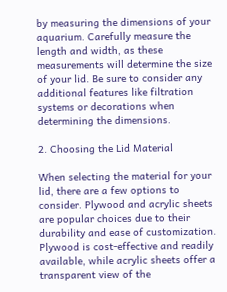by measuring the dimensions of your aquarium. Carefully measure the length and width, as these measurements will determine the size of your lid. Be sure to consider any additional features like filtration systems or decorations when determining the dimensions.

2. Choosing the Lid Material

When selecting the material for your lid, there are a few options to consider. Plywood and acrylic sheets are popular choices due to their durability and ease of customization. Plywood is cost-effective and readily available, while acrylic sheets offer a transparent view of the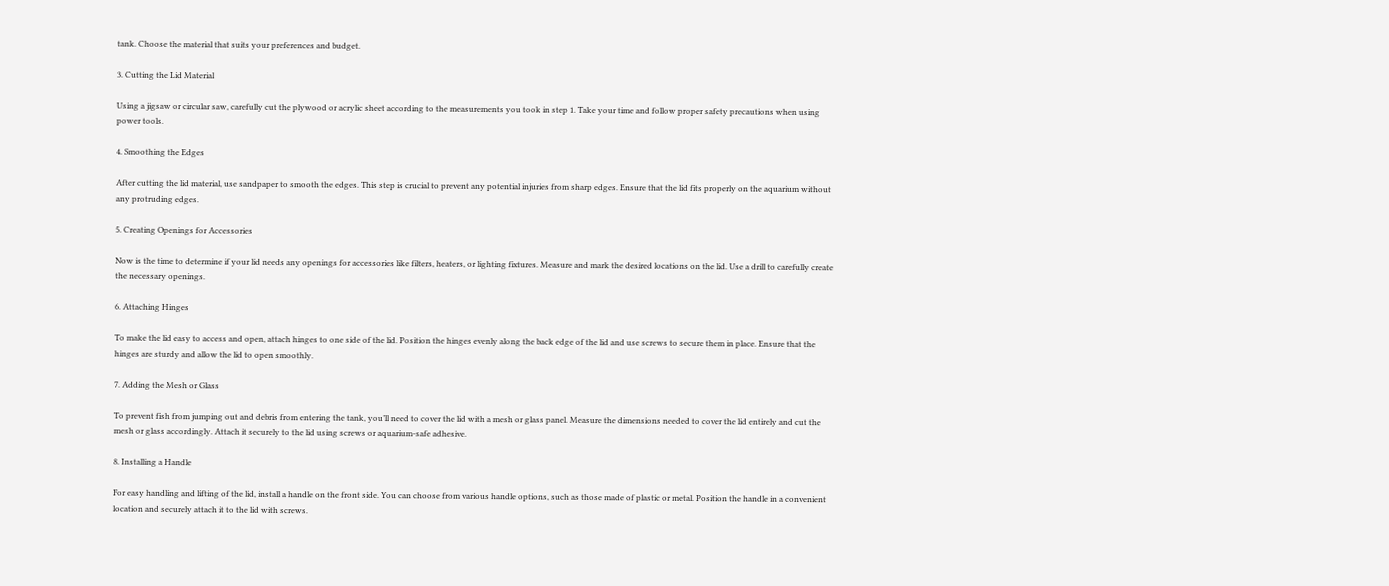tank. Choose the material that suits your preferences and budget.

3. Cutting the Lid Material

Using a jigsaw or circular saw, carefully cut the plywood or acrylic sheet according to the measurements you took in step 1. Take your time and follow proper safety precautions when using power tools.

4. Smoothing the Edges

After cutting the lid material, use sandpaper to smooth the edges. This step is crucial to prevent any potential injuries from sharp edges. Ensure that the lid fits properly on the aquarium without any protruding edges.

5. Creating Openings for Accessories

Now is the time to determine if your lid needs any openings for accessories like filters, heaters, or lighting fixtures. Measure and mark the desired locations on the lid. Use a drill to carefully create the necessary openings.

6. Attaching Hinges

To make the lid easy to access and open, attach hinges to one side of the lid. Position the hinges evenly along the back edge of the lid and use screws to secure them in place. Ensure that the hinges are sturdy and allow the lid to open smoothly.

7. Adding the Mesh or Glass

To prevent fish from jumping out and debris from entering the tank, you’ll need to cover the lid with a mesh or glass panel. Measure the dimensions needed to cover the lid entirely and cut the mesh or glass accordingly. Attach it securely to the lid using screws or aquarium-safe adhesive.

8. Installing a Handle

For easy handling and lifting of the lid, install a handle on the front side. You can choose from various handle options, such as those made of plastic or metal. Position the handle in a convenient location and securely attach it to the lid with screws.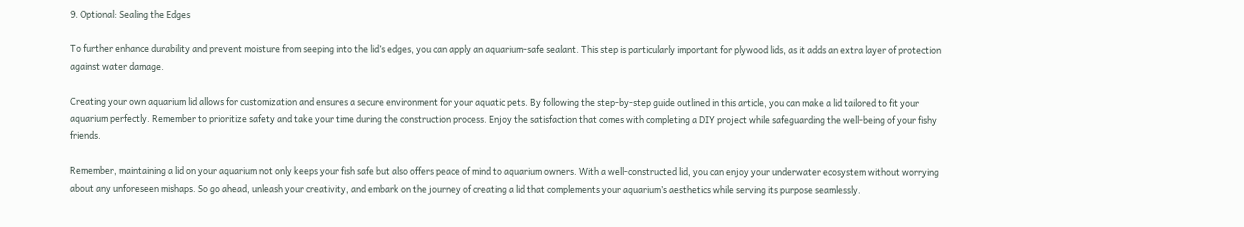9. Optional: Sealing the Edges

To further enhance durability and prevent moisture from seeping into the lid’s edges, you can apply an aquarium-safe sealant. This step is particularly important for plywood lids, as it adds an extra layer of protection against water damage.

Creating your own aquarium lid allows for customization and ensures a secure environment for your aquatic pets. By following the step-by-step guide outlined in this article, you can make a lid tailored to fit your aquarium perfectly. Remember to prioritize safety and take your time during the construction process. Enjoy the satisfaction that comes with completing a DIY project while safeguarding the well-being of your fishy friends.

Remember, maintaining a lid on your aquarium not only keeps your fish safe but also offers peace of mind to aquarium owners. With a well-constructed lid, you can enjoy your underwater ecosystem without worrying about any unforeseen mishaps. So go ahead, unleash your creativity, and embark on the journey of creating a lid that complements your aquarium’s aesthetics while serving its purpose seamlessly.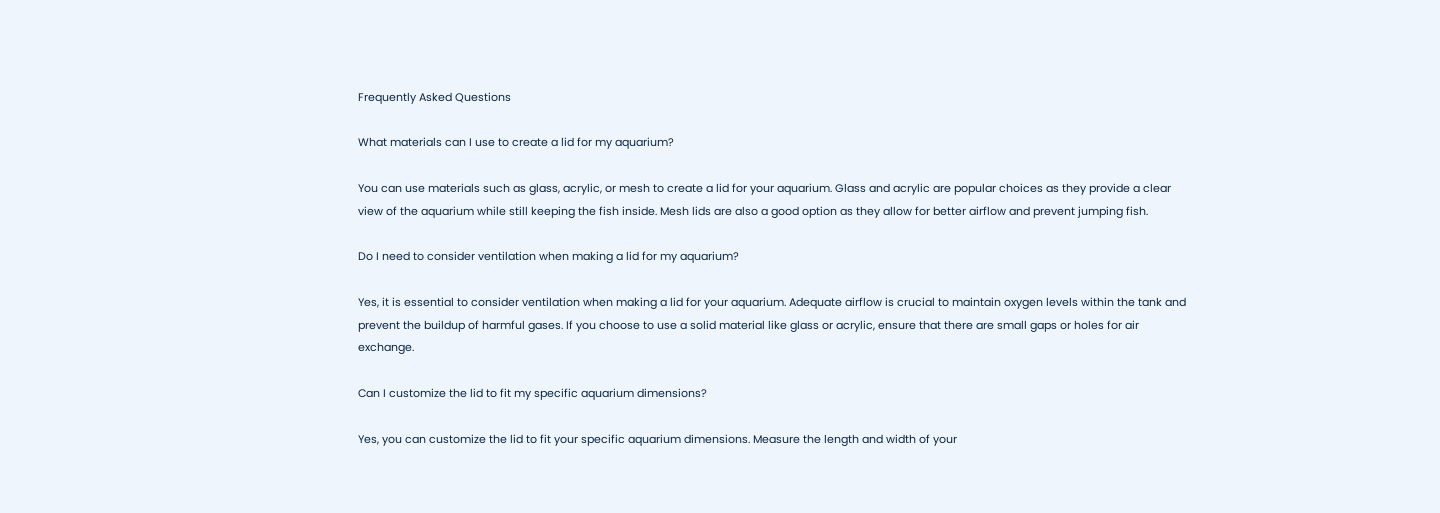Frequently Asked Questions

What materials can I use to create a lid for my aquarium?

You can use materials such as glass, acrylic, or mesh to create a lid for your aquarium. Glass and acrylic are popular choices as they provide a clear view of the aquarium while still keeping the fish inside. Mesh lids are also a good option as they allow for better airflow and prevent jumping fish.

Do I need to consider ventilation when making a lid for my aquarium?

Yes, it is essential to consider ventilation when making a lid for your aquarium. Adequate airflow is crucial to maintain oxygen levels within the tank and prevent the buildup of harmful gases. If you choose to use a solid material like glass or acrylic, ensure that there are small gaps or holes for air exchange.

Can I customize the lid to fit my specific aquarium dimensions?

Yes, you can customize the lid to fit your specific aquarium dimensions. Measure the length and width of your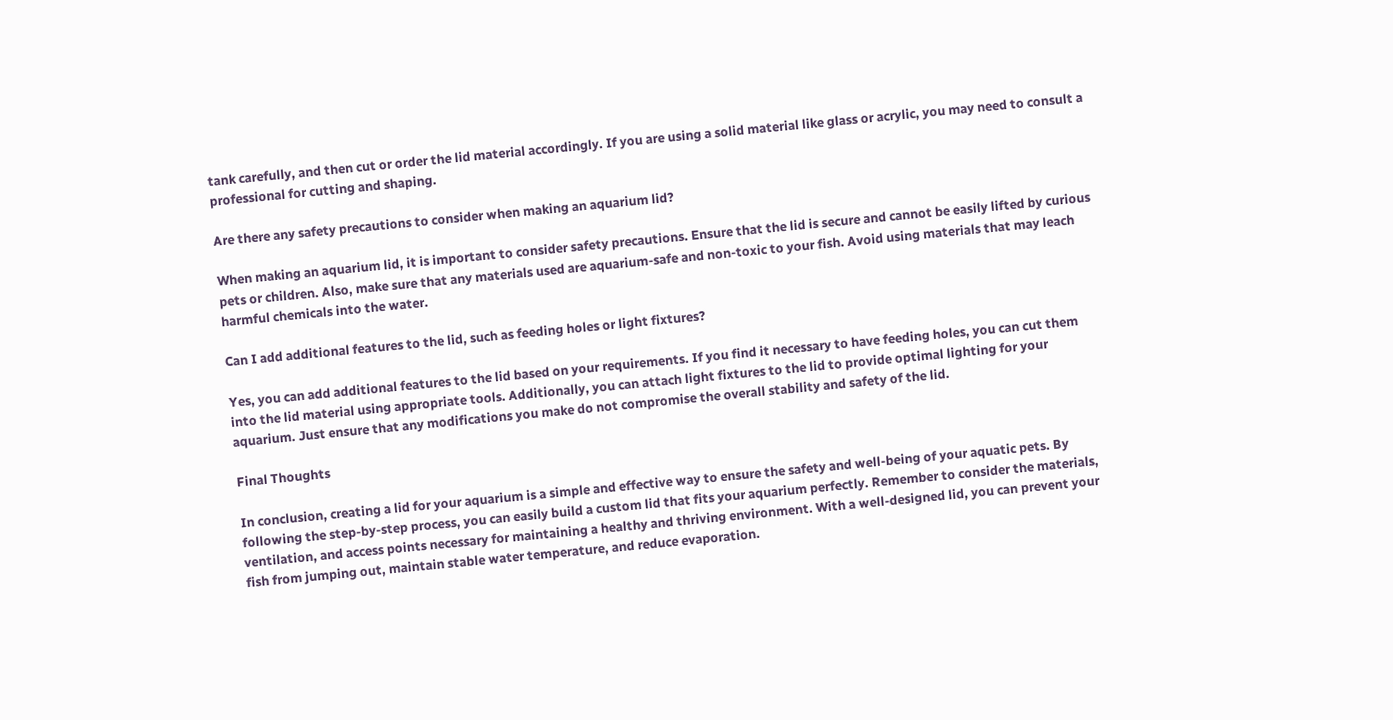tank carefully, and then cut or order the lid material accordingly. If you are using a solid material like glass or acrylic, you may need to consult a professional for cutting and shaping.

Are there any safety precautions to consider when making an aquarium lid?

When making an aquarium lid, it is important to consider safety precautions. Ensure that the lid is secure and cannot be easily lifted by curious pets or children. Also, make sure that any materials used are aquarium-safe and non-toxic to your fish. Avoid using materials that may leach harmful chemicals into the water.

Can I add additional features to the lid, such as feeding holes or light fixtures?

Yes, you can add additional features to the lid based on your requirements. If you find it necessary to have feeding holes, you can cut them into the lid material using appropriate tools. Additionally, you can attach light fixtures to the lid to provide optimal lighting for your aquarium. Just ensure that any modifications you make do not compromise the overall stability and safety of the lid.

Final Thoughts

In conclusion, creating a lid for your aquarium is a simple and effective way to ensure the safety and well-being of your aquatic pets. By following the step-by-step process, you can easily build a custom lid that fits your aquarium perfectly. Remember to consider the materials, ventilation, and access points necessary for maintaining a healthy and thriving environment. With a well-designed lid, you can prevent your fish from jumping out, maintain stable water temperature, and reduce evaporation.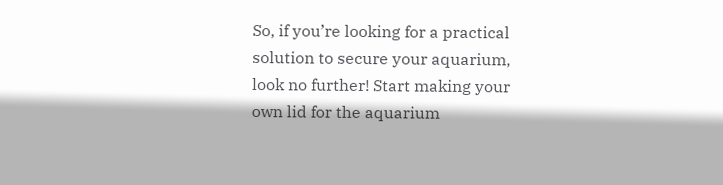So, if you’re looking for a practical solution to secure your aquarium, look no further! Start making your own lid for the aquarium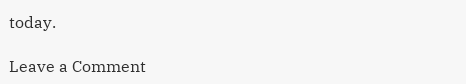today.

Leave a Comment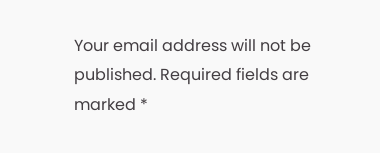Your email address will not be published. Required fields are marked *